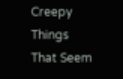Creepy Things That Seem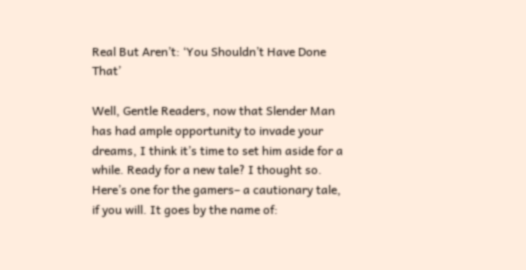Real But Aren’t: ‘You Shouldn’t Have Done That’

Well, Gentle Readers, now that Slender Man has had ample opportunity to invade your dreams, I think it’s time to set him aside for a while. Ready for a new tale? I thought so. Here’s one for the gamers– a cautionary tale, if you will. It goes by the name of: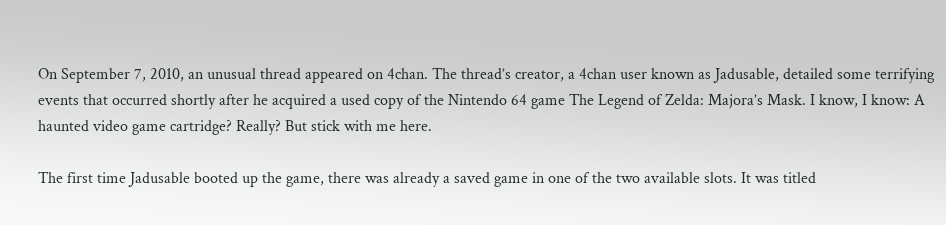On September 7, 2010, an unusual thread appeared on 4chan. The thread’s creator, a 4chan user known as Jadusable, detailed some terrifying events that occurred shortly after he acquired a used copy of the Nintendo 64 game The Legend of Zelda: Majora’s Mask. I know, I know: A haunted video game cartridge? Really? But stick with me here.

The first time Jadusable booted up the game, there was already a saved game in one of the two available slots. It was titled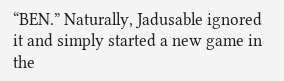“BEN.” Naturally, Jadusable ignored it and simply started a new game in the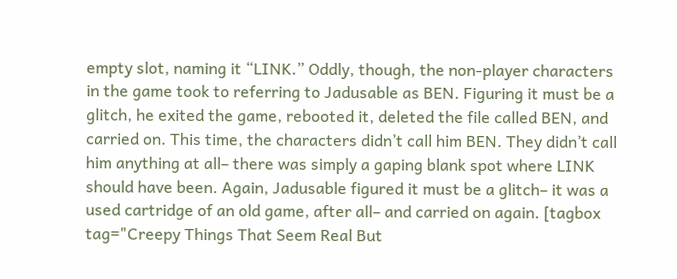empty slot, naming it “LINK.” Oddly, though, the non-player characters in the game took to referring to Jadusable as BEN. Figuring it must be a glitch, he exited the game, rebooted it, deleted the file called BEN, and carried on. This time, the characters didn’t call him BEN. They didn’t call him anything at all– there was simply a gaping blank spot where LINK should have been. Again, Jadusable figured it must be a glitch– it was a used cartridge of an old game, after all– and carried on again. [tagbox tag="Creepy Things That Seem Real But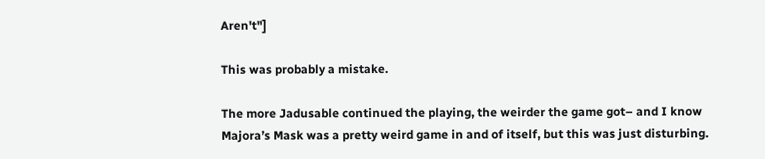Aren't"]

This was probably a mistake.

The more Jadusable continued the playing, the weirder the game got– and I know Majora’s Mask was a pretty weird game in and of itself, but this was just disturbing.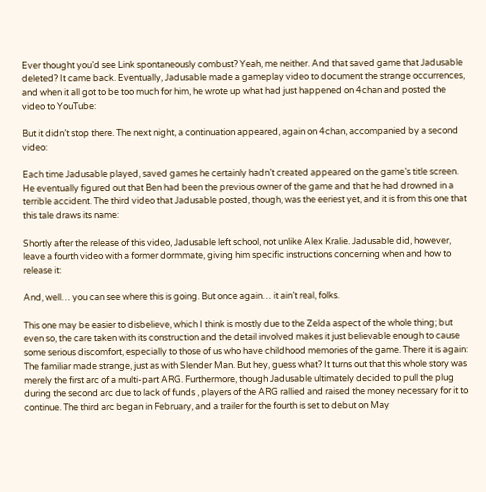Ever thought you’d see Link spontaneously combust? Yeah, me neither. And that saved game that Jadusable deleted? It came back. Eventually, Jadusable made a gameplay video to document the strange occurrences, and when it all got to be too much for him, he wrote up what had just happened on 4chan and posted the video to YouTube:

But it didn’t stop there. The next night, a continuation appeared, again on 4chan, accompanied by a second video:

Each time Jadusable played, saved games he certainly hadn’t created appeared on the game’s title screen. He eventually figured out that Ben had been the previous owner of the game and that he had drowned in a terrible accident. The third video that Jadusable posted, though, was the eeriest yet, and it is from this one that this tale draws its name:

Shortly after the release of this video, Jadusable left school, not unlike Alex Kralie. Jadusable did, however, leave a fourth video with a former dormmate, giving him specific instructions concerning when and how to release it:

And, well… you can see where this is going. But once again… it ain’t real, folks.

This one may be easier to disbelieve, which I think is mostly due to the Zelda aspect of the whole thing; but even so, the care taken with its construction and the detail involved makes it just believable enough to cause some serious discomfort, especially to those of us who have childhood memories of the game. There it is again: The familiar made strange, just as with Slender Man. But hey, guess what? It turns out that this whole story was merely the first arc of a multi-part ARG. Furthermore, though Jadusable ultimately decided to pull the plug during the second arc due to lack of funds , players of the ARG rallied and raised the money necessary for it to continue. The third arc began in February, and a trailer for the fourth is set to debut on May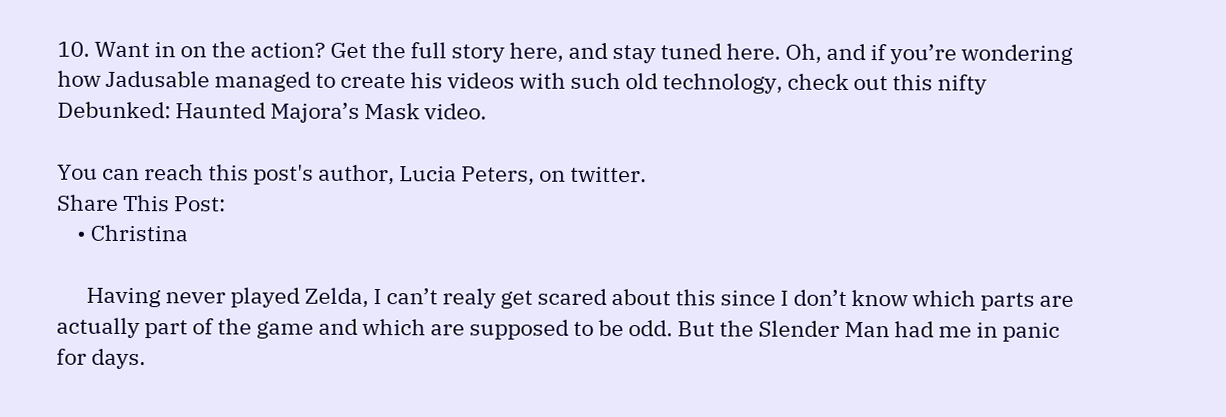10. Want in on the action? Get the full story here, and stay tuned here. Oh, and if you’re wondering how Jadusable managed to create his videos with such old technology, check out this nifty Debunked: Haunted Majora’s Mask video.

You can reach this post's author, Lucia Peters, on twitter.
Share This Post:
    • Christina

      Having never played Zelda, I can’t realy get scared about this since I don’t know which parts are actually part of the game and which are supposed to be odd. But the Slender Man had me in panic for days.